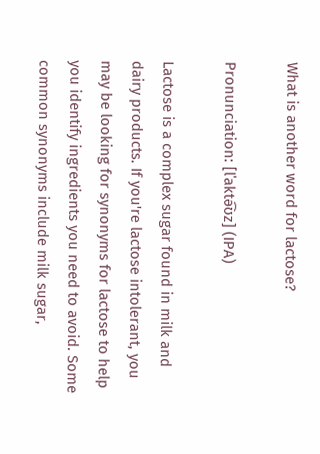What is another word for lactose?

Pronunciation: [lˈaktə͡ʊz] (IPA)

Lactose is a complex sugar found in milk and dairy products. If you're lactose intolerant, you may be looking for synonyms for lactose to help you identify ingredients you need to avoid. Some common synonyms include milk sugar,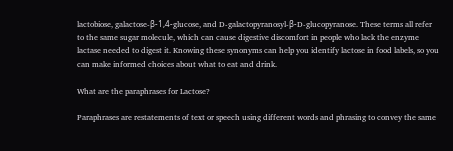lactobiose, galactose-β-1,4-glucose, and D-galactopyranosyl-β-D-glucopyranose. These terms all refer to the same sugar molecule, which can cause digestive discomfort in people who lack the enzyme lactase needed to digest it. Knowing these synonyms can help you identify lactose in food labels, so you can make informed choices about what to eat and drink.

What are the paraphrases for Lactose?

Paraphrases are restatements of text or speech using different words and phrasing to convey the same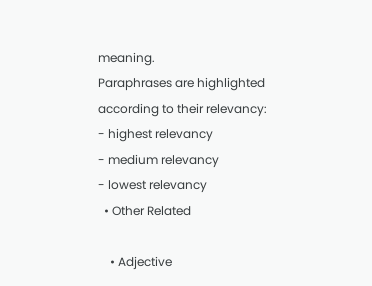meaning.
Paraphrases are highlighted according to their relevancy:
- highest relevancy
- medium relevancy
- lowest relevancy
  • Other Related

    • Adjective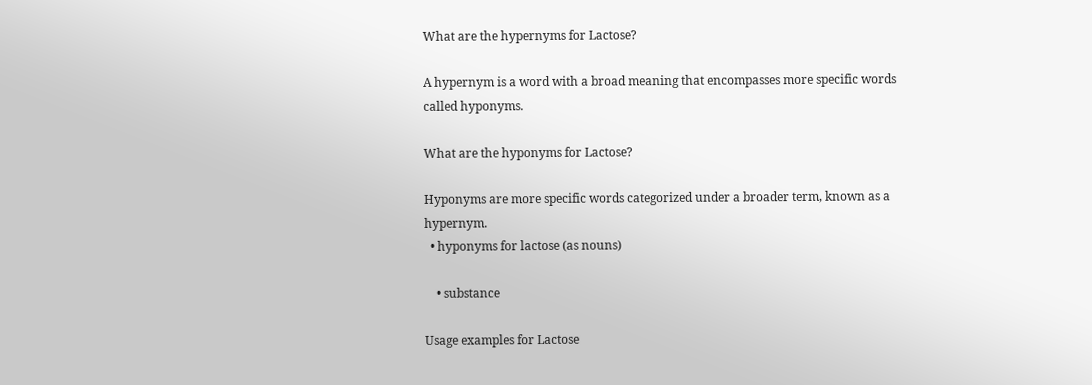What are the hypernyms for Lactose?

A hypernym is a word with a broad meaning that encompasses more specific words called hyponyms.

What are the hyponyms for Lactose?

Hyponyms are more specific words categorized under a broader term, known as a hypernym.
  • hyponyms for lactose (as nouns)

    • substance

Usage examples for Lactose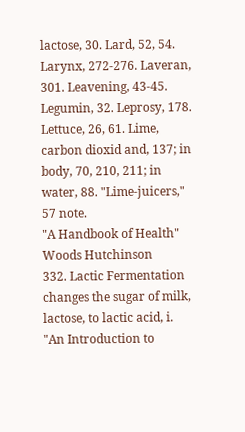lactose, 30. Lard, 52, 54. Larynx, 272-276. Laveran, 301. Leavening, 43-45. Legumin, 32. Leprosy, 178. Lettuce, 26, 61. Lime, carbon dioxid and, 137; in body, 70, 210, 211; in water, 88. "Lime-juicers," 57 note.
"A Handbook of Health"
Woods Hutchinson
332. Lactic Fermentation changes the sugar of milk, lactose, to lactic acid, i.
"An Introduction to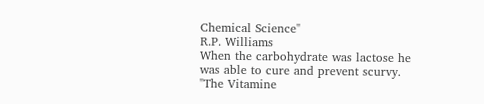Chemical Science"
R.P. Williams
When the carbohydrate was lactose he was able to cure and prevent scurvy.
"The Vitamine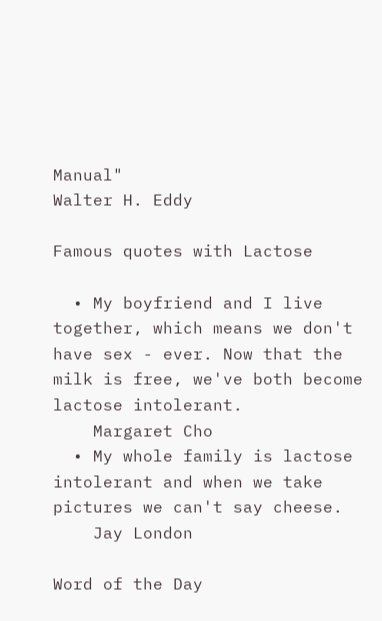Manual"
Walter H. Eddy

Famous quotes with Lactose

  • My boyfriend and I live together, which means we don't have sex - ever. Now that the milk is free, we've both become lactose intolerant.
    Margaret Cho
  • My whole family is lactose intolerant and when we take pictures we can't say cheese.
    Jay London

Word of the Day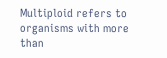Multiploid refers to organisms with more than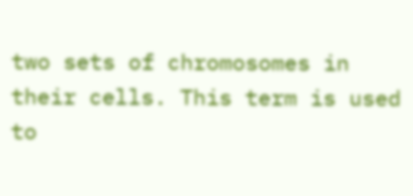two sets of chromosomes in their cells. This term is used to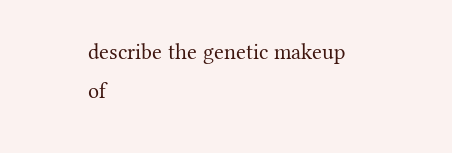describe the genetic makeup of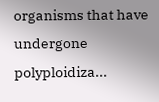organisms that have undergone polyploidiza...